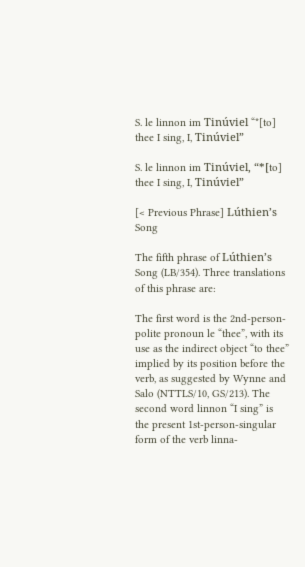S. le linnon im Tinúviel “*[to] thee I sing, I, Tinúviel”

S. le linnon im Tinúviel, “*[to] thee I sing, I, Tinúviel”

[< Previous Phrase] Lúthien’s Song

The fifth phrase of Lúthien’s Song (LB/354). Three translations of this phrase are:

The first word is the 2nd-person-polite pronoun le “thee”, with its use as the indirect object “to thee” implied by its position before the verb, as suggested by Wynne and Salo (NTTLS/10, GS/213). The second word linnon “I sing” is the present 1st-person-singular form of the verb linna-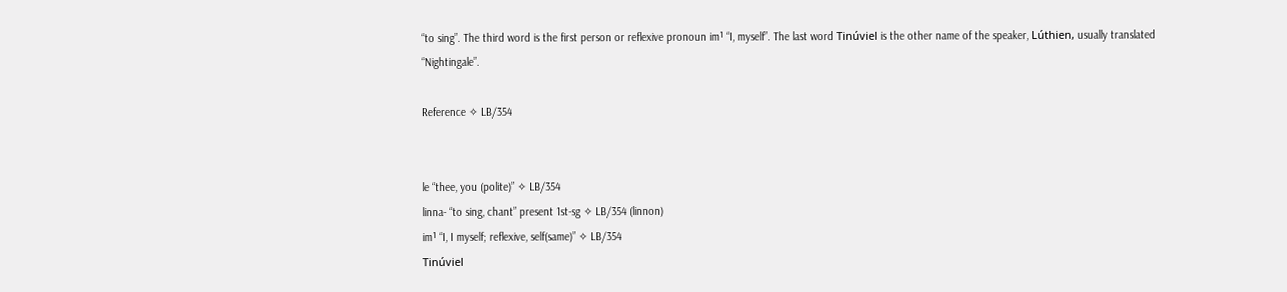“to sing”. The third word is the first person or reflexive pronoun im¹ “I, myself”. The last word Tinúviel is the other name of the speaker, Lúthien, usually translated “Nightingale”.

Reference ✧ LB/354


le “thee, you (polite)” ✧ LB/354
linna- “to sing, chant” present 1st-sg ✧ LB/354 (linnon)
im¹ “I, I myself; reflexive, self(same)” ✧ LB/354
Tinúviel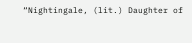“Nightingale, (lit.) Daughter of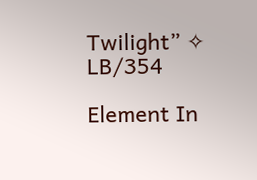Twilight” ✧ LB/354

Element In